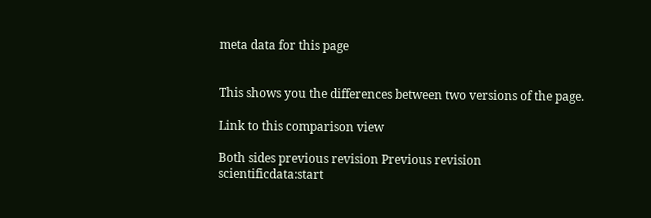meta data for this page


This shows you the differences between two versions of the page.

Link to this comparison view

Both sides previous revision Previous revision
scientificdata:start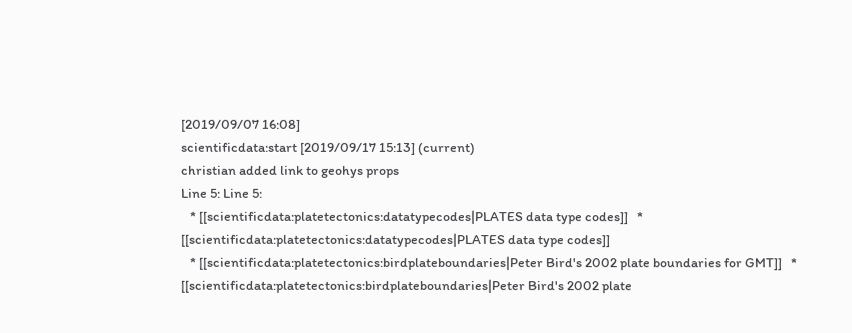[2019/09/07 16:08]
scientificdata:start [2019/09/17 15:13] (current)
christian added link to geohys props
Line 5: Line 5:
   * [[scientificdata:platetectonics:datatypecodes|PLATES data type codes]]   * [[scientificdata:platetectonics:datatypecodes|PLATES data type codes]]
   * [[scientificdata:platetectonics:birdplateboundaries|Peter Bird's 2002 plate boundaries for GMT]]   * [[scientificdata:platetectonics:birdplateboundaries|Peter Bird's 2002 plate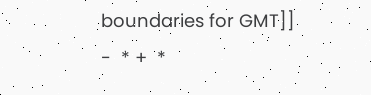boundaries for GMT]]
-  * +  *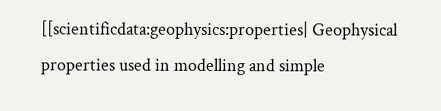[[scientificdata:geophysics:properties| Geophysical properties used in modelling and simple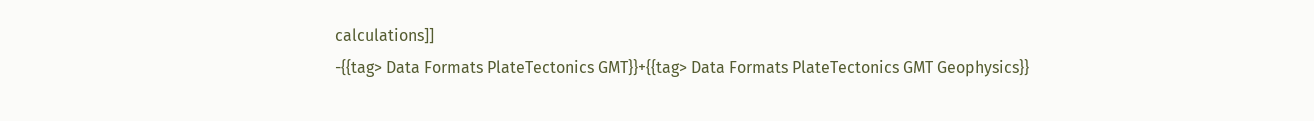calculations]]
-{{tag> Data Formats PlateTectonics GMT}}+{{tag> Data Formats PlateTectonics GMT Geophysics}}